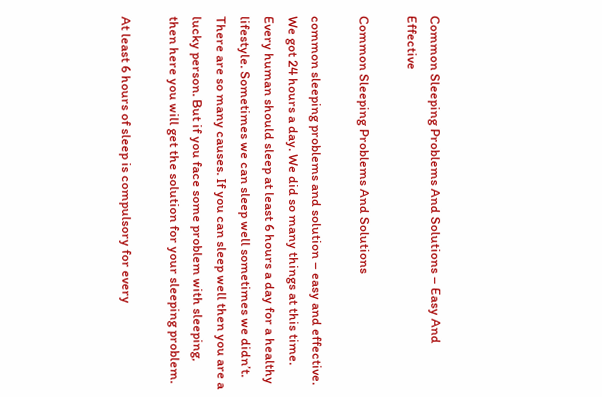Common Sleeping Problems And Solutions – Easy And Effective

Common Sleeping Problems And Solutions

common sleeping problems and solution – easy and effective. We got 24 hours a day. We did so many things at this time. Every human should sleep at least 6 hours a day for a healthy lifestyle. Sometimes we can sleep well sometimes we didn’t. There are so many causes. If you can sleep well then you are a lucky person. But if you face some problem with sleeping, then here you will get the solution for your sleeping problem.

At least 6 hours of sleep is compulsory for every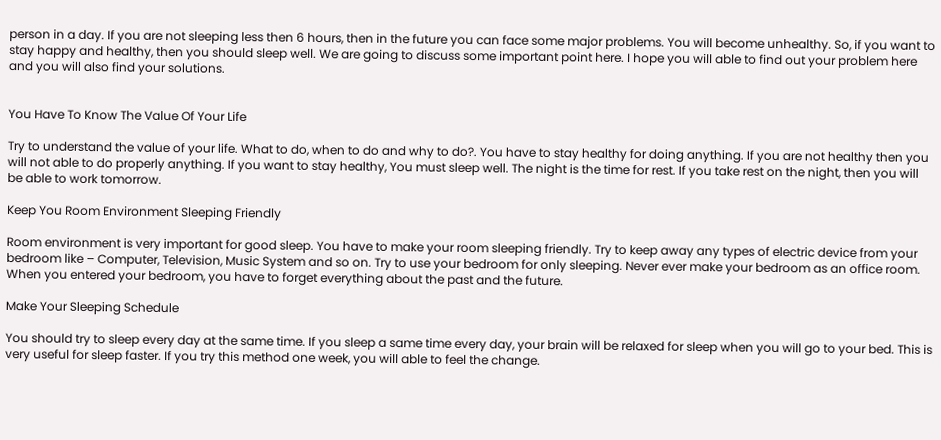person in a day. If you are not sleeping less then 6 hours, then in the future you can face some major problems. You will become unhealthy. So, if you want to stay happy and healthy, then you should sleep well. We are going to discuss some important point here. I hope you will able to find out your problem here and you will also find your solutions.


You Have To Know The Value Of Your Life

Try to understand the value of your life. What to do, when to do and why to do?. You have to stay healthy for doing anything. If you are not healthy then you will not able to do properly anything. If you want to stay healthy, You must sleep well. The night is the time for rest. If you take rest on the night, then you will be able to work tomorrow.

Keep You Room Environment Sleeping Friendly

Room environment is very important for good sleep. You have to make your room sleeping friendly. Try to keep away any types of electric device from your bedroom like – Computer, Television, Music System and so on. Try to use your bedroom for only sleeping. Never ever make your bedroom as an office room. When you entered your bedroom, you have to forget everything about the past and the future.

Make Your Sleeping Schedule

You should try to sleep every day at the same time. If you sleep a same time every day, your brain will be relaxed for sleep when you will go to your bed. This is very useful for sleep faster. If you try this method one week, you will able to feel the change.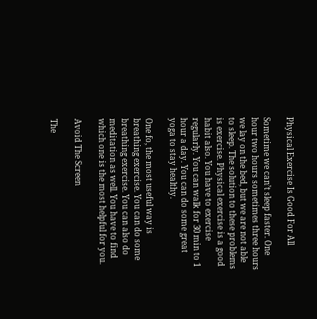Physical Exercise Is Good For All

Sometime we can’t sleep faster. One hour two hours sometimes three hours we lay on the bed, but we are not able to sleep. The solution to these problems is exercise. Physical exercise is a good habit also. You have to exercise regularly. You can walk for 30 min to 1 hour a day. You can do some great yoga to stay healthy.

One fo, the most useful way is breathing exercise. You can do some breathing exercise. You can also do meditation as well. You have to find which one is the most helpful for you.

Avoid The Screen

The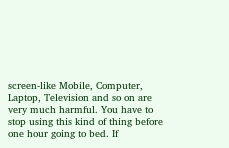screen-like Mobile, Computer, Laptop, Television and so on are very much harmful. You have to stop using this kind of thing before one hour going to bed. If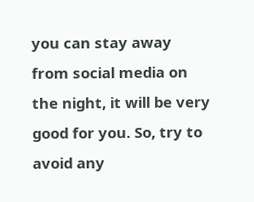you can stay away from social media on the night, it will be very good for you. So, try to avoid any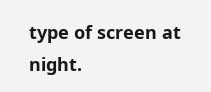type of screen at night.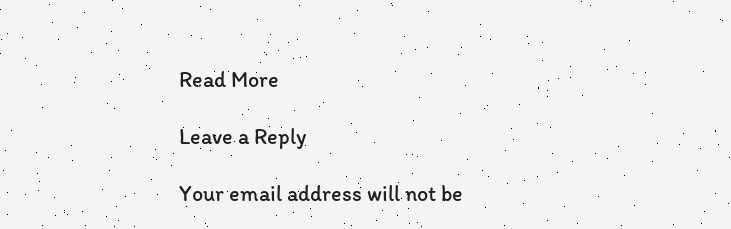Read More

Leave a Reply

Your email address will not be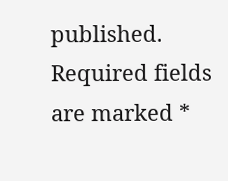published. Required fields are marked *